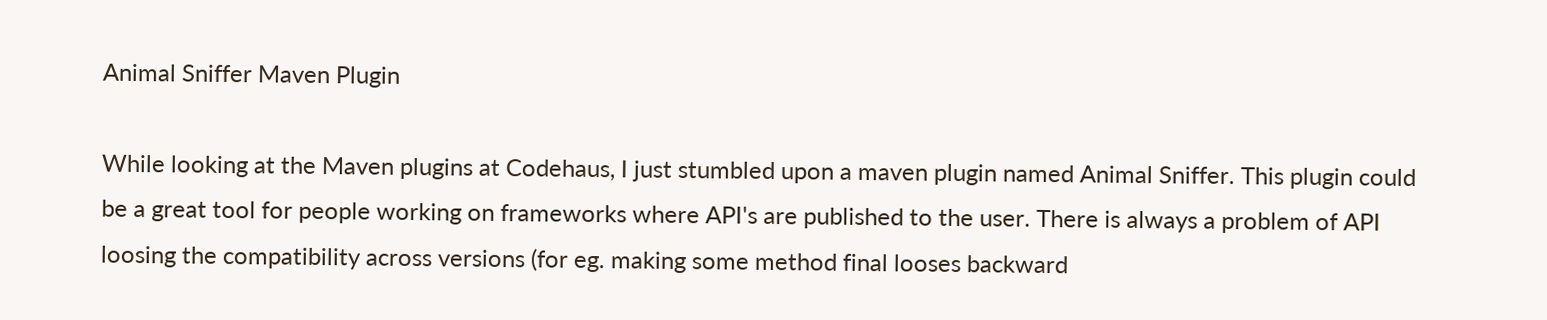Animal Sniffer Maven Plugin

While looking at the Maven plugins at Codehaus, I just stumbled upon a maven plugin named Animal Sniffer. This plugin could be a great tool for people working on frameworks where API's are published to the user. There is always a problem of API loosing the compatibility across versions (for eg. making some method final looses backward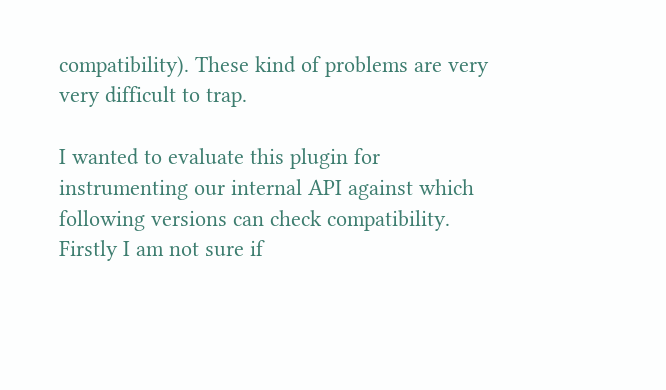compatibility). These kind of problems are very very difficult to trap.

I wanted to evaluate this plugin for instrumenting our internal API against which following versions can check compatibility. Firstly I am not sure if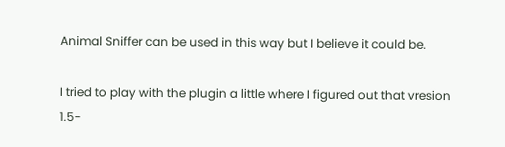Animal Sniffer can be used in this way but I believe it could be.

I tried to play with the plugin a little where I figured out that vresion 1.5-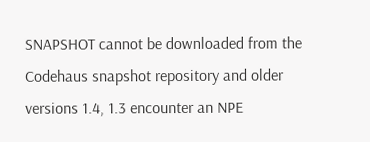SNAPSHOT cannot be downloaded from the Codehaus snapshot repository and older versions 1.4, 1.3 encounter an NPE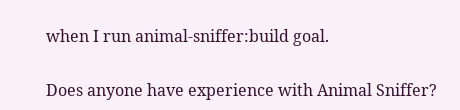when I run animal-sniffer:build goal.

Does anyone have experience with Animal Sniffer?